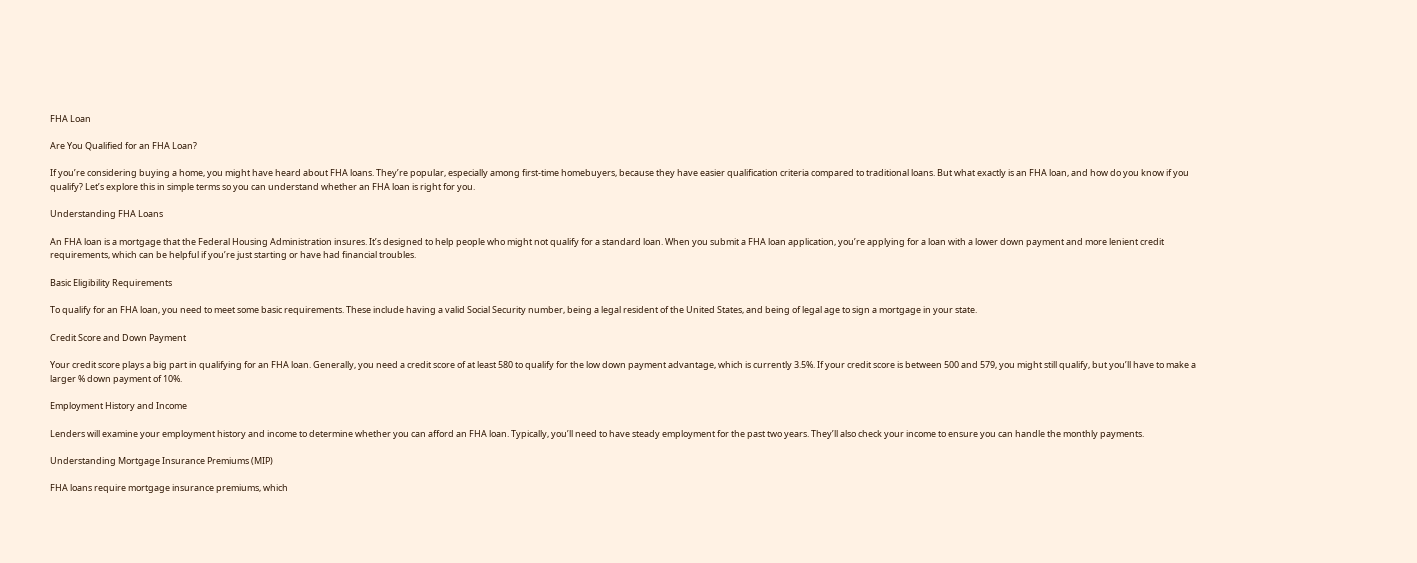FHA Loan

Are You Qualified for an FHA Loan?

If you’re considering buying a home, you might have heard about FHA loans. They’re popular, especially among first-time homebuyers, because they have easier qualification criteria compared to traditional loans. But what exactly is an FHA loan, and how do you know if you qualify? Let’s explore this in simple terms so you can understand whether an FHA loan is right for you.

Understanding FHA Loans

An FHA loan is a mortgage that the Federal Housing Administration insures. It’s designed to help people who might not qualify for a standard loan. When you submit a FHA loan application, you’re applying for a loan with a lower down payment and more lenient credit requirements, which can be helpful if you’re just starting or have had financial troubles.

Basic Eligibility Requirements

To qualify for an FHA loan, you need to meet some basic requirements. These include having a valid Social Security number, being a legal resident of the United States, and being of legal age to sign a mortgage in your state.

Credit Score and Down Payment

Your credit score plays a big part in qualifying for an FHA loan. Generally, you need a credit score of at least 580 to qualify for the low down payment advantage, which is currently 3.5%. If your credit score is between 500 and 579, you might still qualify, but you’ll have to make a larger % down payment of 10%.

Employment History and Income

Lenders will examine your employment history and income to determine whether you can afford an FHA loan. Typically, you’ll need to have steady employment for the past two years. They’ll also check your income to ensure you can handle the monthly payments.

Understanding Mortgage Insurance Premiums (MIP)

FHA loans require mortgage insurance premiums, which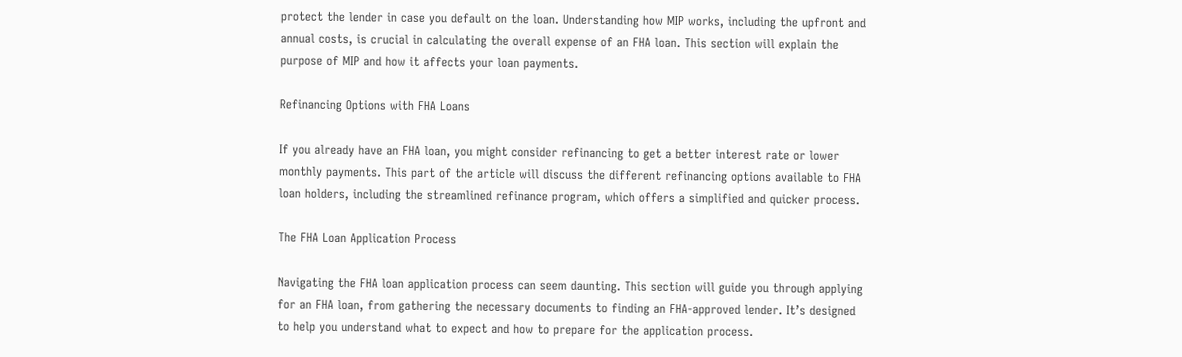protect the lender in case you default on the loan. Understanding how MIP works, including the upfront and annual costs, is crucial in calculating the overall expense of an FHA loan. This section will explain the purpose of MIP and how it affects your loan payments.

Refinancing Options with FHA Loans

If you already have an FHA loan, you might consider refinancing to get a better interest rate or lower monthly payments. This part of the article will discuss the different refinancing options available to FHA loan holders, including the streamlined refinance program, which offers a simplified and quicker process.

The FHA Loan Application Process

Navigating the FHA loan application process can seem daunting. This section will guide you through applying for an FHA loan, from gathering the necessary documents to finding an FHA-approved lender. It’s designed to help you understand what to expect and how to prepare for the application process.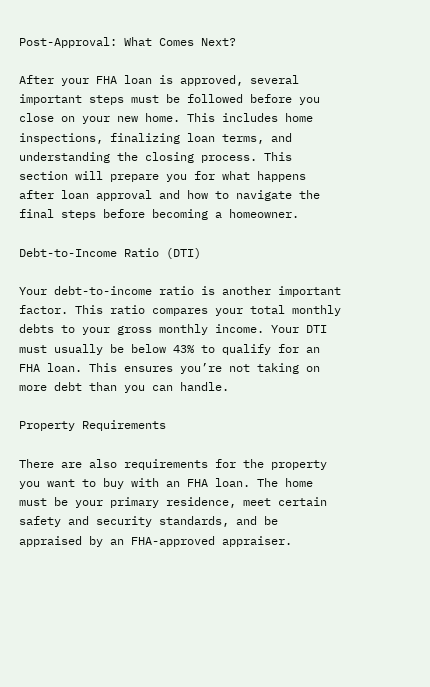Post-Approval: What Comes Next?

After your FHA loan is approved, several important steps must be followed before you close on your new home. This includes home inspections, finalizing loan terms, and understanding the closing process. This section will prepare you for what happens after loan approval and how to navigate the final steps before becoming a homeowner.

Debt-to-Income Ratio (DTI)

Your debt-to-income ratio is another important factor. This ratio compares your total monthly debts to your gross monthly income. Your DTI must usually be below 43% to qualify for an FHA loan. This ensures you’re not taking on more debt than you can handle.

Property Requirements

There are also requirements for the property you want to buy with an FHA loan. The home must be your primary residence, meet certain safety and security standards, and be appraised by an FHA-approved appraiser.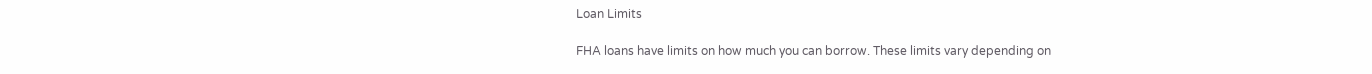Loan Limits

FHA loans have limits on how much you can borrow. These limits vary depending on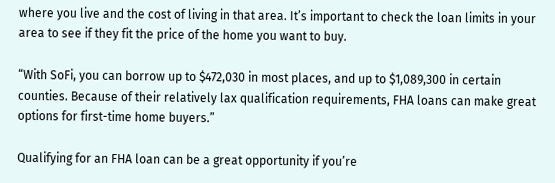where you live and the cost of living in that area. It’s important to check the loan limits in your area to see if they fit the price of the home you want to buy.

“With SoFi, you can borrow up to $472,030 in most places, and up to $1,089,300 in certain counties. Because of their relatively lax qualification requirements, FHA loans can make great options for first-time home buyers.”

Qualifying for an FHA loan can be a great opportunity if you’re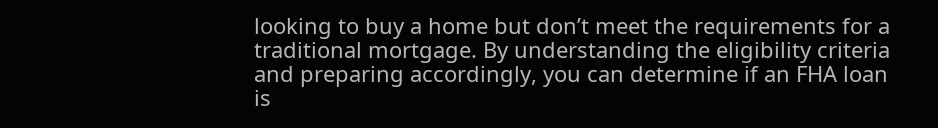looking to buy a home but don’t meet the requirements for a traditional mortgage. By understanding the eligibility criteria and preparing accordingly, you can determine if an FHA loan is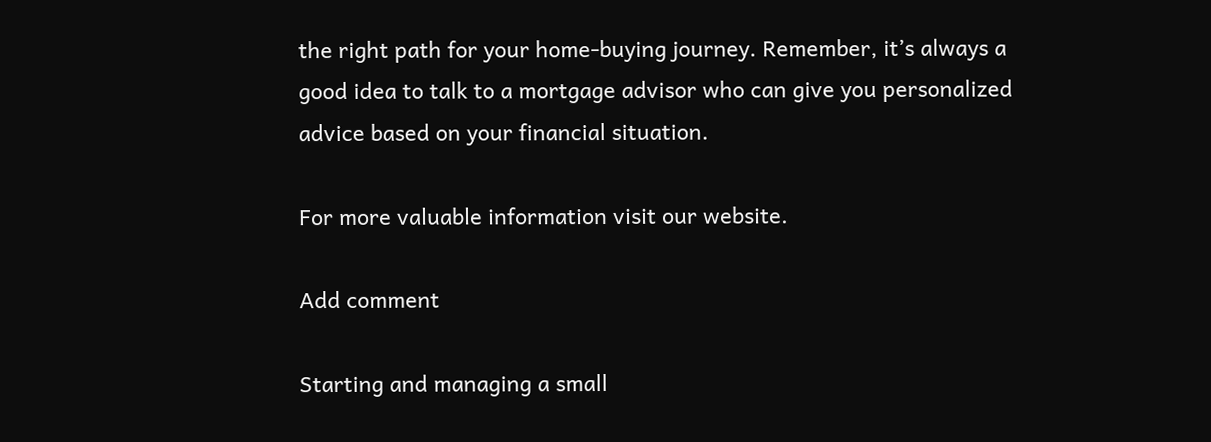the right path for your home-buying journey. Remember, it’s always a good idea to talk to a mortgage advisor who can give you personalized advice based on your financial situation.

For more valuable information visit our website.

Add comment

Starting and managing a small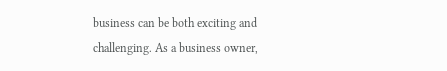business can be both exciting and challenging. As a business owner,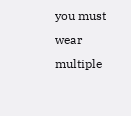you must wear multiple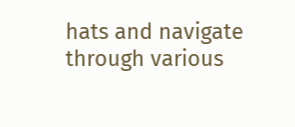hats and navigate through various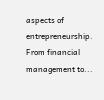aspects of entrepreneurship. From financial management to...